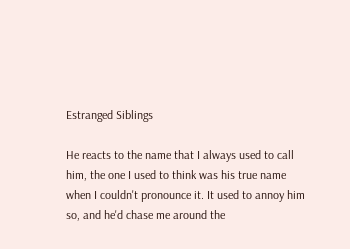Estranged Siblings

He reacts to the name that I always used to call him, the one I used to think was his true name when I couldn't pronounce it. It used to annoy him so, and he'd chase me around the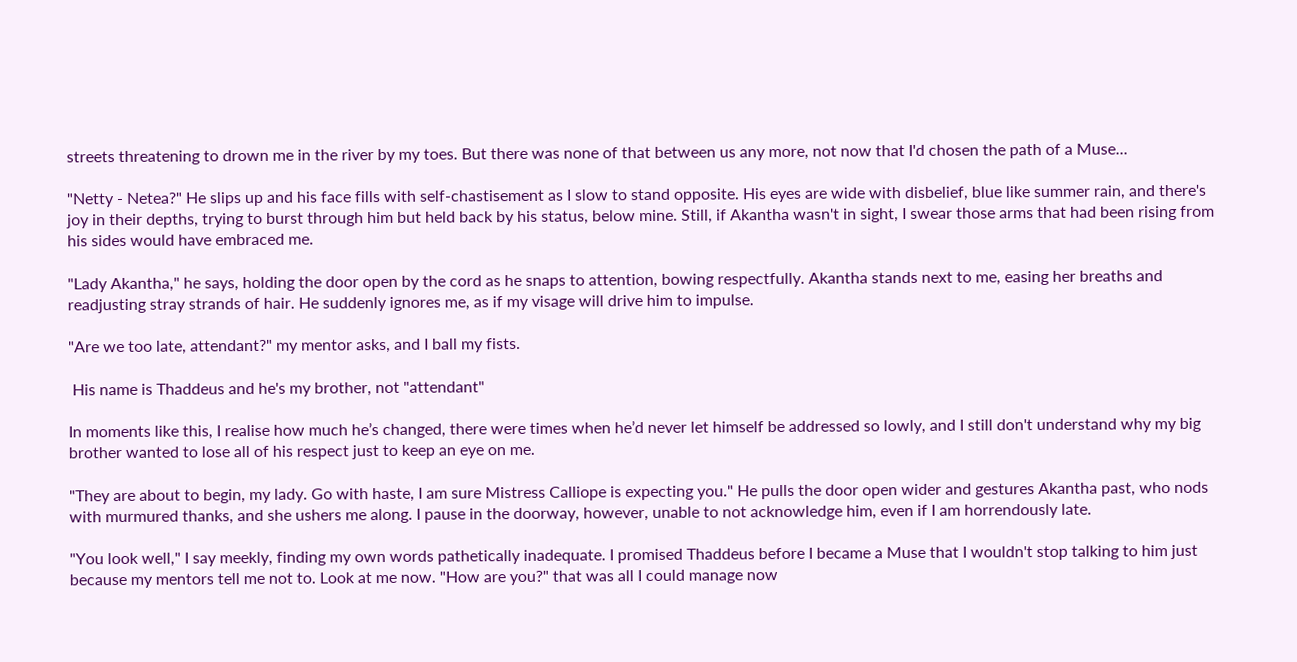streets threatening to drown me in the river by my toes. But there was none of that between us any more, not now that I'd chosen the path of a Muse...

"Netty - Netea?" He slips up and his face fills with self-chastisement as I slow to stand opposite. His eyes are wide with disbelief, blue like summer rain, and there's joy in their depths, trying to burst through him but held back by his status, below mine. Still, if Akantha wasn't in sight, I swear those arms that had been rising from his sides would have embraced me.

"Lady Akantha," he says, holding the door open by the cord as he snaps to attention, bowing respectfully. Akantha stands next to me, easing her breaths and readjusting stray strands of hair. He suddenly ignores me, as if my visage will drive him to impulse.

"Are we too late, attendant?" my mentor asks, and I ball my fists.

 His name is Thaddeus and he's my brother, not "attendant"

In moments like this, I realise how much he’s changed, there were times when he’d never let himself be addressed so lowly, and I still don't understand why my big brother wanted to lose all of his respect just to keep an eye on me.

"They are about to begin, my lady. Go with haste, I am sure Mistress Calliope is expecting you." He pulls the door open wider and gestures Akantha past, who nods with murmured thanks, and she ushers me along. I pause in the doorway, however, unable to not acknowledge him, even if I am horrendously late.

"You look well," I say meekly, finding my own words pathetically inadequate. I promised Thaddeus before I became a Muse that I wouldn't stop talking to him just because my mentors tell me not to. Look at me now. "How are you?" that was all I could manage now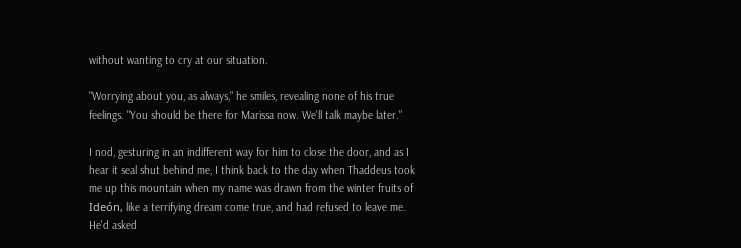without wanting to cry at our situation.

"Worrying about you, as always," he smiles, revealing none of his true feelings. "You should be there for Marissa now. We'll talk maybe later."

I nod, gesturing in an indifferent way for him to close the door, and as I hear it seal shut behind me, I think back to the day when Thaddeus took me up this mountain when my name was drawn from the winter fruits of Ideón, like a terrifying dream come true, and had refused to leave me. He'd asked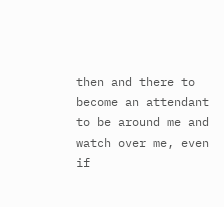then and there to become an attendant to be around me and watch over me, even if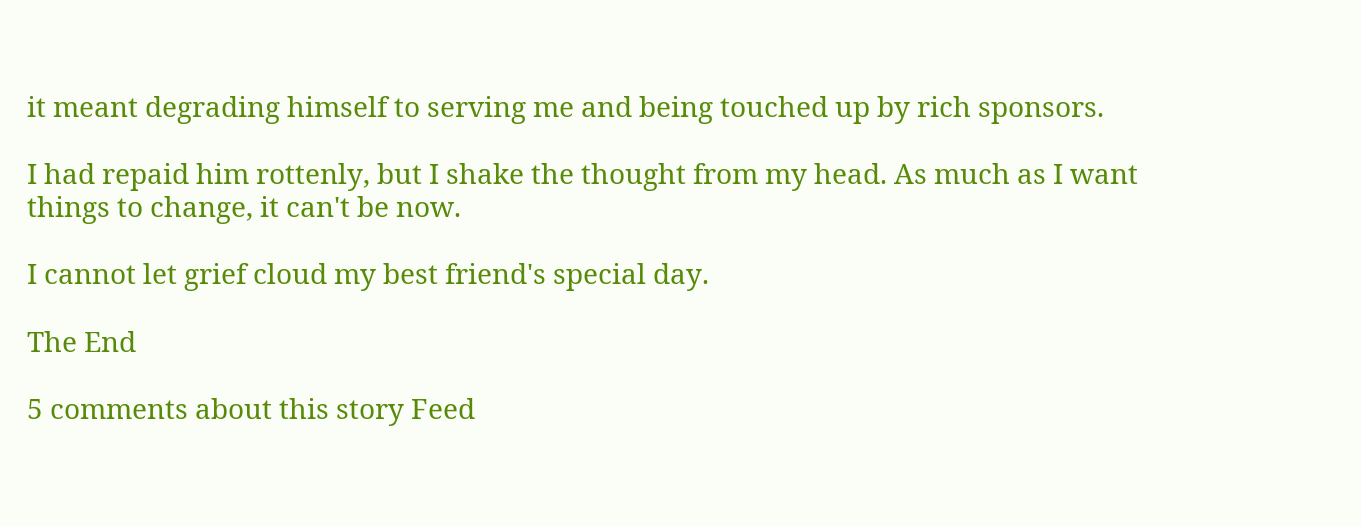it meant degrading himself to serving me and being touched up by rich sponsors.

I had repaid him rottenly, but I shake the thought from my head. As much as I want things to change, it can't be now.

I cannot let grief cloud my best friend's special day.

The End

5 comments about this story Feed